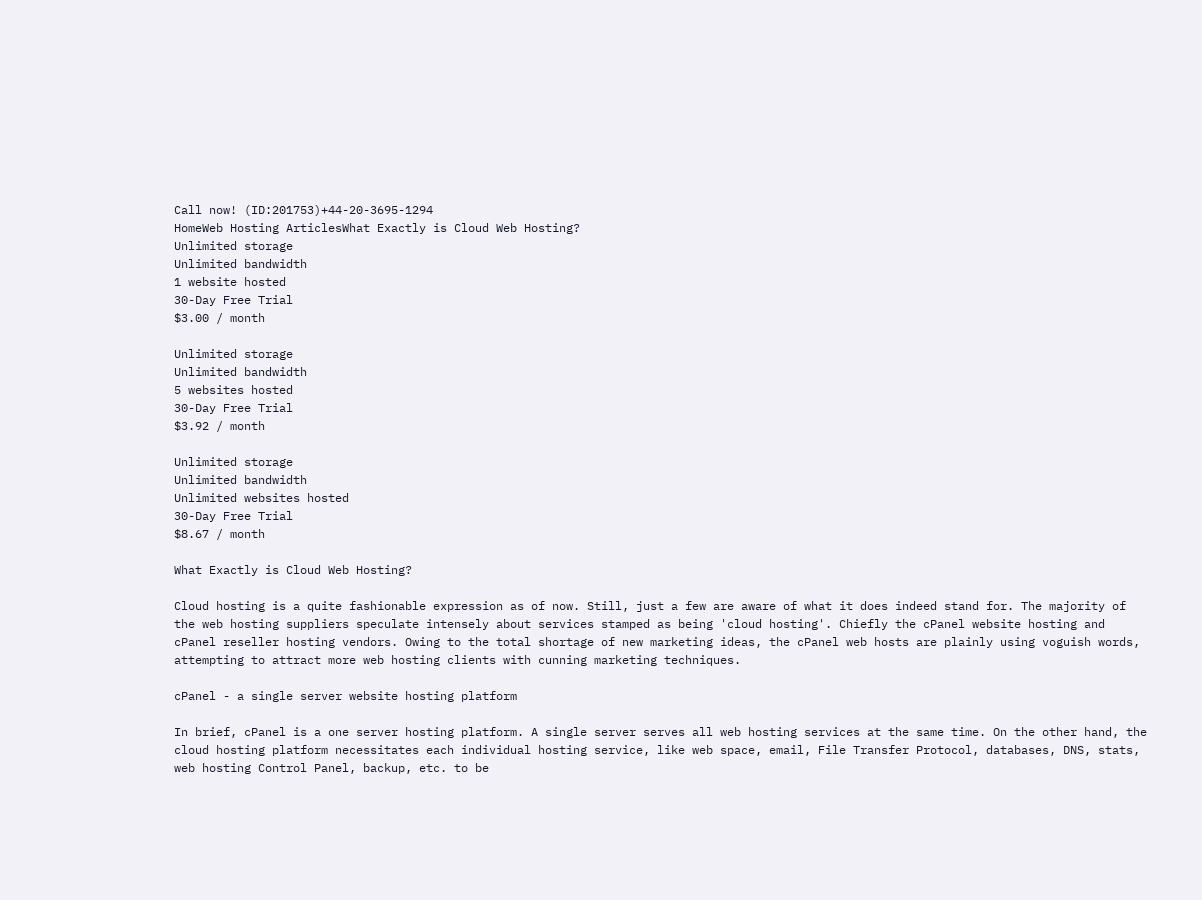Call now! (ID:201753)+44-20-3695-1294
HomeWeb Hosting ArticlesWhat Exactly is Cloud Web Hosting?
Unlimited storage
Unlimited bandwidth
1 website hosted
30-Day Free Trial
$3.00 / month

Unlimited storage
Unlimited bandwidth
5 websites hosted
30-Day Free Trial
$3.92 / month

Unlimited storage
Unlimited bandwidth
Unlimited websites hosted
30-Day Free Trial
$8.67 / month

What Exactly is Cloud Web Hosting?

Cloud hosting is a quite fashionable expression as of now. Still, just a few are aware of what it does indeed stand for. The majority of the web hosting suppliers speculate intensely about services stamped as being 'cloud hosting'. Chiefly the cPanel website hosting and cPanel reseller hosting vendors. Owing to the total shortage of new marketing ideas, the cPanel web hosts are plainly using voguish words, attempting to attract more web hosting clients with cunning marketing techniques.

cPanel - a single server website hosting platform

In brief, cPanel is a one server hosting platform. A single server serves all web hosting services at the same time. On the other hand, the cloud hosting platform necessitates each individual hosting service, like web space, email, File Transfer Protocol, databases, DNS, stats, web hosting Control Panel, backup, etc. to be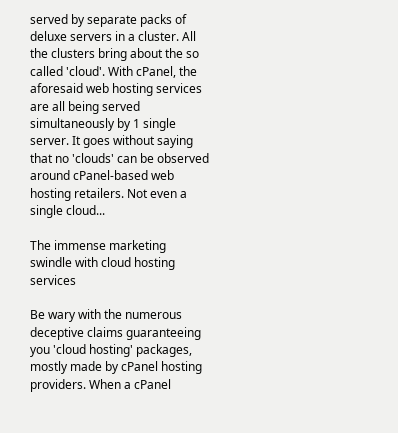served by separate packs of deluxe servers in a cluster. All the clusters bring about the so called 'cloud'. With cPanel, the aforesaid web hosting services are all being served simultaneously by 1 single server. It goes without saying that no 'clouds' can be observed around cPanel-based web hosting retailers. Not even a single cloud...

The immense marketing swindle with cloud hosting services

Be wary with the numerous deceptive claims guaranteeing you 'cloud hosting' packages, mostly made by cPanel hosting providers. When a cPanel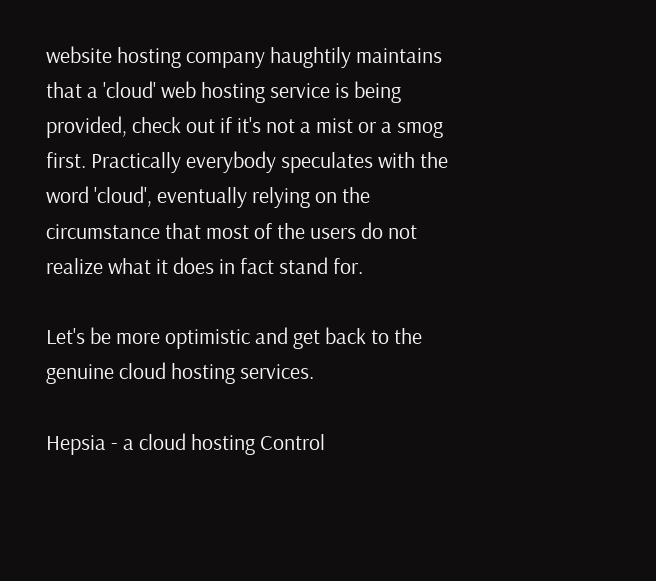website hosting company haughtily maintains that a 'cloud' web hosting service is being provided, check out if it's not a mist or a smog first. Practically everybody speculates with the word 'cloud', eventually relying on the circumstance that most of the users do not realize what it does in fact stand for.

Let's be more optimistic and get back to the genuine cloud hosting services.

Hepsia - a cloud hosting Control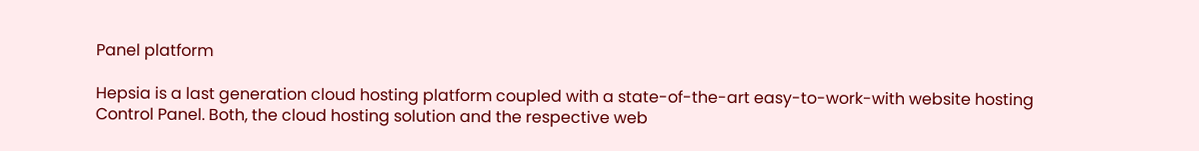Panel platform

Hepsia is a last generation cloud hosting platform coupled with a state-of-the-art easy-to-work-with website hosting Control Panel. Both, the cloud hosting solution and the respective web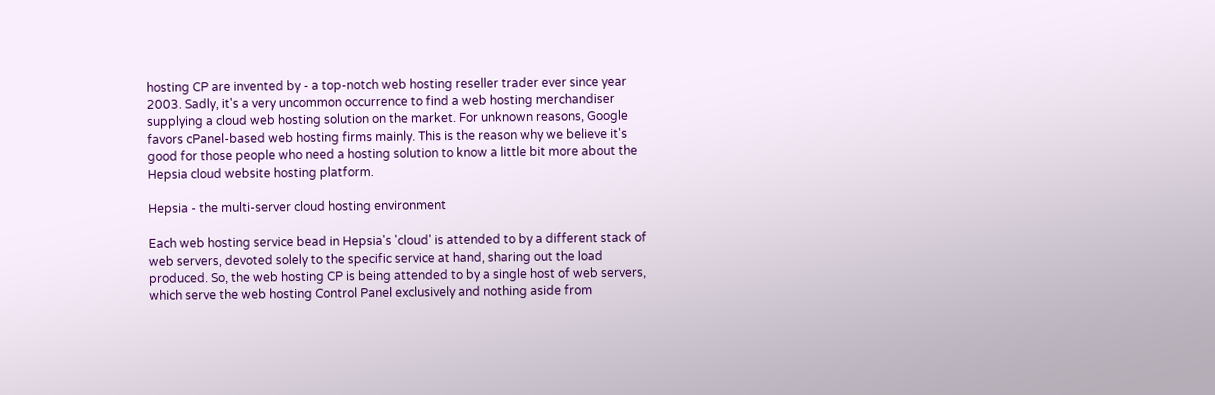hosting CP are invented by - a top-notch web hosting reseller trader ever since year 2003. Sadly, it's a very uncommon occurrence to find a web hosting merchandiser supplying a cloud web hosting solution on the market. For unknown reasons, Google favors cPanel-based web hosting firms mainly. This is the reason why we believe it's good for those people who need a hosting solution to know a little bit more about the Hepsia cloud website hosting platform.

Hepsia - the multi-server cloud hosting environment

Each web hosting service bead in Hepsia's 'cloud' is attended to by a different stack of web servers, devoted solely to the specific service at hand, sharing out the load produced. So, the web hosting CP is being attended to by a single host of web servers, which serve the web hosting Control Panel exclusively and nothing aside from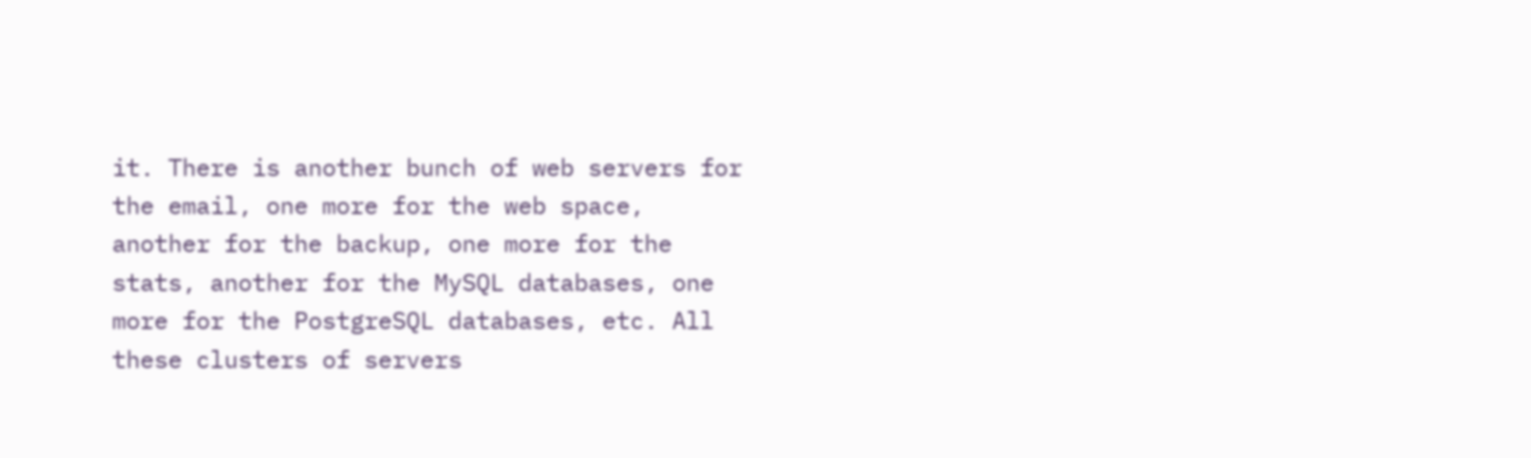it. There is another bunch of web servers for the email, one more for the web space, another for the backup, one more for the stats, another for the MySQL databases, one more for the PostgreSQL databases, etc. All these clusters of servers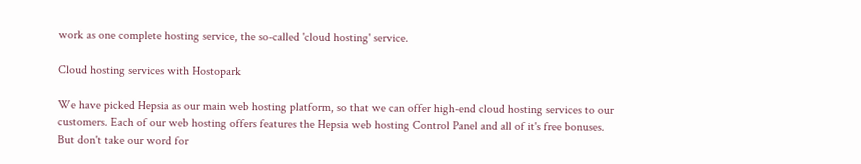work as one complete hosting service, the so-called 'cloud hosting' service.

Cloud hosting services with Hostopark

We have picked Hepsia as our main web hosting platform, so that we can offer high-end cloud hosting services to our customers. Each of our web hosting offers features the Hepsia web hosting Control Panel and all of it's free bonuses. But don't take our word for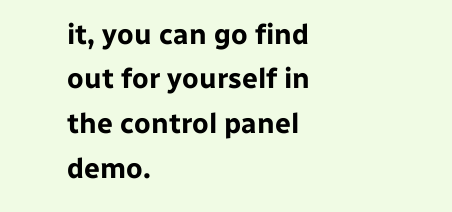it, you can go find out for yourself in the control panel demo.